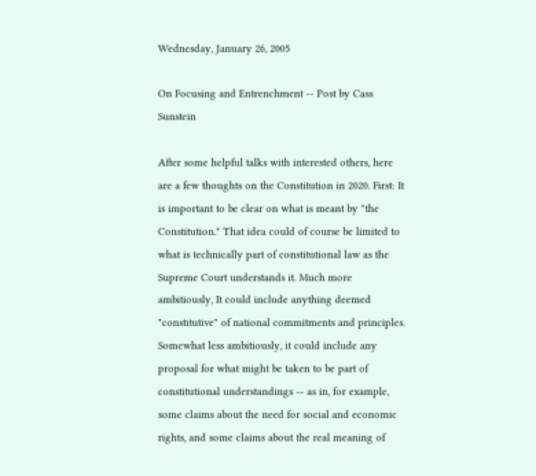Wednesday, January 26, 2005

On Focusing and Entrenchment -- Post by Cass Sunstein

After some helpful talks with interested others, here are a few thoughts on the Constitution in 2020. First: It is important to be clear on what is meant by "the Constitution." That idea could of course be limited to what is technically part of constitutional law as the Supreme Court understands it. Much more ambitiously, It could include anything deemed "constitutive" of national commitments and principles. Somewhat less ambitiously, it could include any proposal for what might be taken to be part of constitutional understandings -- as in, for example, some claims about the need for social and economic rights, and some claims about the real meaning of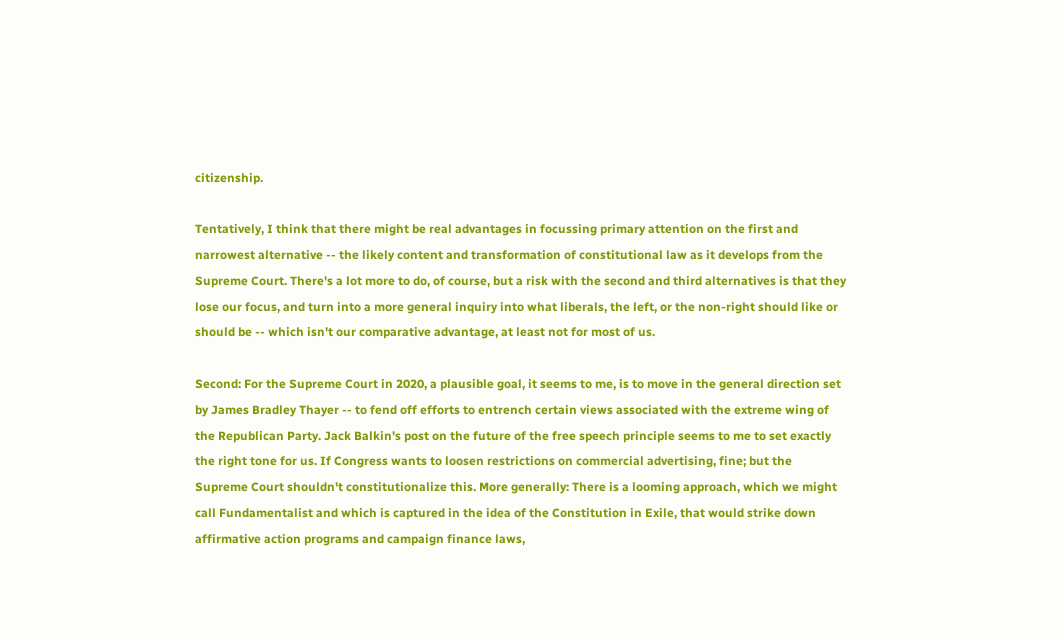citizenship.

Tentatively, I think that there might be real advantages in focussing primary attention on the first and narrowest alternative -- the likely content and transformation of constitutional law as it develops from the Supreme Court. There's a lot more to do, of course, but a risk with the second and third alternatives is that they lose our focus, and turn into a more general inquiry into what liberals, the left, or the non-right should like or should be -- which isn't our comparative advantage, at least not for most of us.

Second: For the Supreme Court in 2020, a plausible goal, it seems to me, is to move in the general direction set by James Bradley Thayer -- to fend off efforts to entrench certain views associated with the extreme wing of the Republican Party. Jack Balkin's post on the future of the free speech principle seems to me to set exactly the right tone for us. If Congress wants to loosen restrictions on commercial advertising, fine; but the Supreme Court shouldn't constitutionalize this. More generally: There is a looming approach, which we might call Fundamentalist and which is captured in the idea of the Constitution in Exile, that would strike down affirmative action programs and campaign finance laws,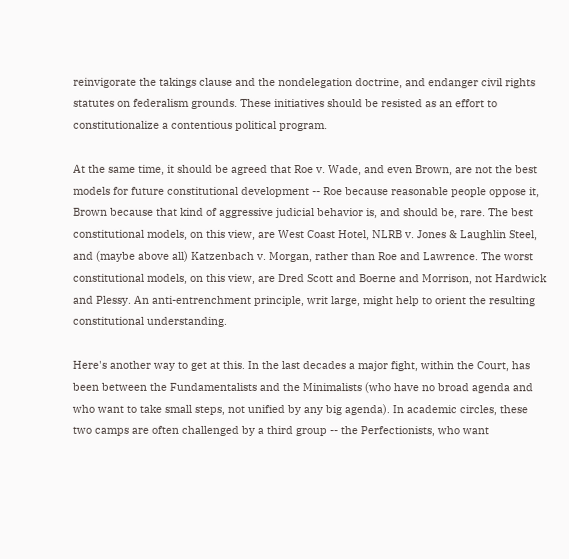reinvigorate the takings clause and the nondelegation doctrine, and endanger civil rights statutes on federalism grounds. These initiatives should be resisted as an effort to constitutionalize a contentious political program.

At the same time, it should be agreed that Roe v. Wade, and even Brown, are not the best models for future constitutional development -- Roe because reasonable people oppose it, Brown because that kind of aggressive judicial behavior is, and should be, rare. The best constitutional models, on this view, are West Coast Hotel, NLRB v. Jones & Laughlin Steel, and (maybe above all) Katzenbach v. Morgan, rather than Roe and Lawrence. The worst constitutional models, on this view, are Dred Scott and Boerne and Morrison, not Hardwick and Plessy. An anti-entrenchment principle, writ large, might help to orient the resulting constitutional understanding.

Here's another way to get at this. In the last decades a major fight, within the Court, has been between the Fundamentalists and the Minimalists (who have no broad agenda and who want to take small steps, not unified by any big agenda). In academic circles, these two camps are often challenged by a third group -- the Perfectionists, who want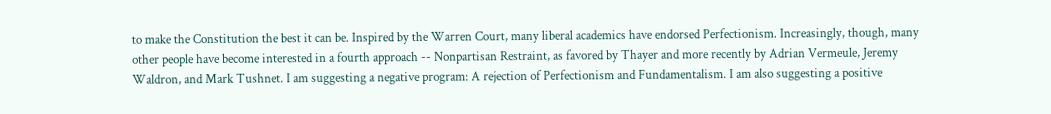to make the Constitution the best it can be. Inspired by the Warren Court, many liberal academics have endorsed Perfectionism. Increasingly, though, many other people have become interested in a fourth approach -- Nonpartisan Restraint, as favored by Thayer and more recently by Adrian Vermeule, Jeremy Waldron, and Mark Tushnet. I am suggesting a negative program: A rejection of Perfectionism and Fundamentalism. I am also suggesting a positive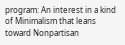program: An interest in a kind of Minimalism that leans toward Nonpartisan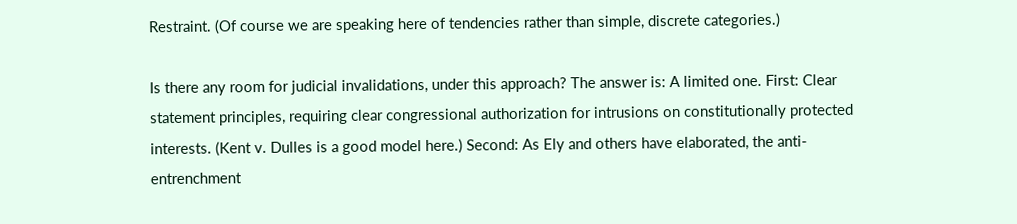Restraint. (Of course we are speaking here of tendencies rather than simple, discrete categories.)

Is there any room for judicial invalidations, under this approach? The answer is: A limited one. First: Clear statement principles, requiring clear congressional authorization for intrusions on constitutionally protected interests. (Kent v. Dulles is a good model here.) Second: As Ely and others have elaborated, the anti-entrenchment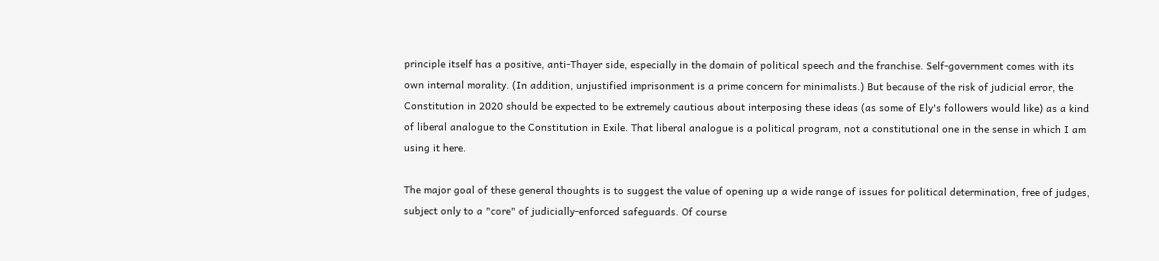principle itself has a positive, anti-Thayer side, especially in the domain of political speech and the franchise. Self-government comes with its own internal morality. (In addition, unjustified imprisonment is a prime concern for minimalists.) But because of the risk of judicial error, the Constitution in 2020 should be expected to be extremely cautious about interposing these ideas (as some of Ely's followers would like) as a kind of liberal analogue to the Constitution in Exile. That liberal analogue is a political program, not a constitutional one in the sense in which I am using it here.

The major goal of these general thoughts is to suggest the value of opening up a wide range of issues for political determination, free of judges, subject only to a "core" of judicially-enforced safeguards. Of course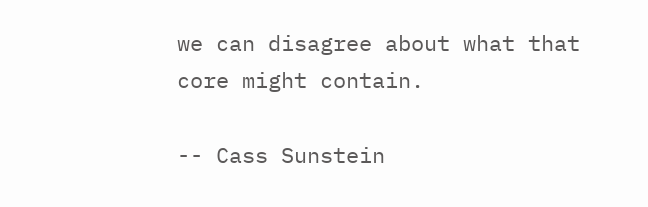we can disagree about what that core might contain.

-- Cass Sunstein